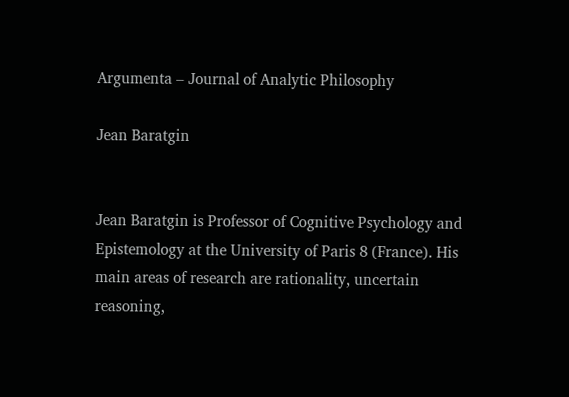Argumenta – Journal of Analytic Philosophy

Jean Baratgin


Jean Baratgin is Professor of Cognitive Psychology and Epistemology at the University of Paris 8 (France). His main areas of research are rationality, uncertain reasoning,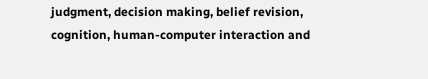judgment, decision making, belief revision, cognition, human-computer interaction and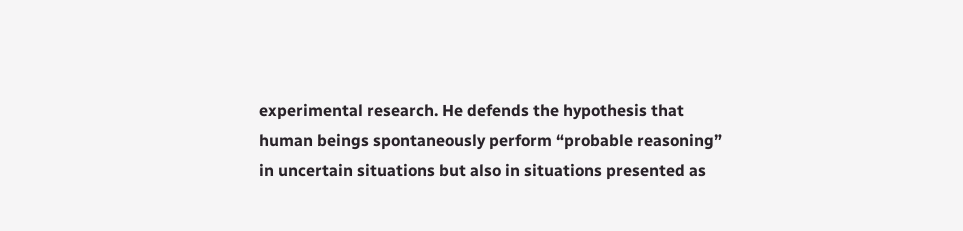experimental research. He defends the hypothesis that human beings spontaneously perform “probable reasoning” in uncertain situations but also in situations presented as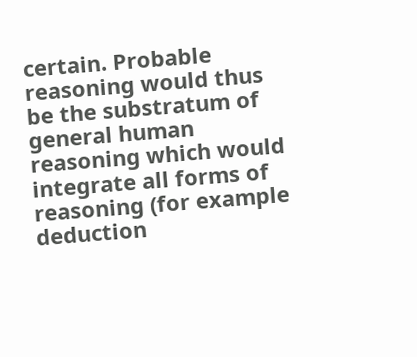certain. Probable reasoning would thus be the substratum of general human reasoning which would integrate all forms of reasoning (for example deduction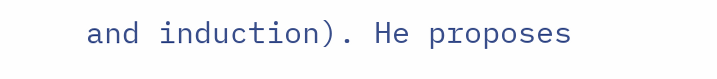and induction). He proposes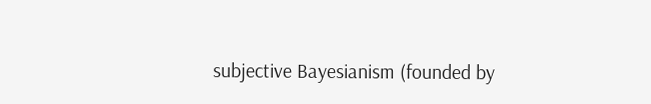subjective Bayesianism (founded by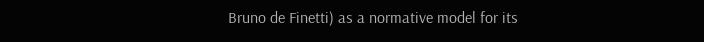Bruno de Finetti) as a normative model for its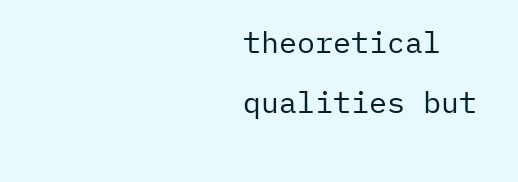theoretical qualities but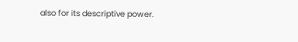also for its descriptive power.